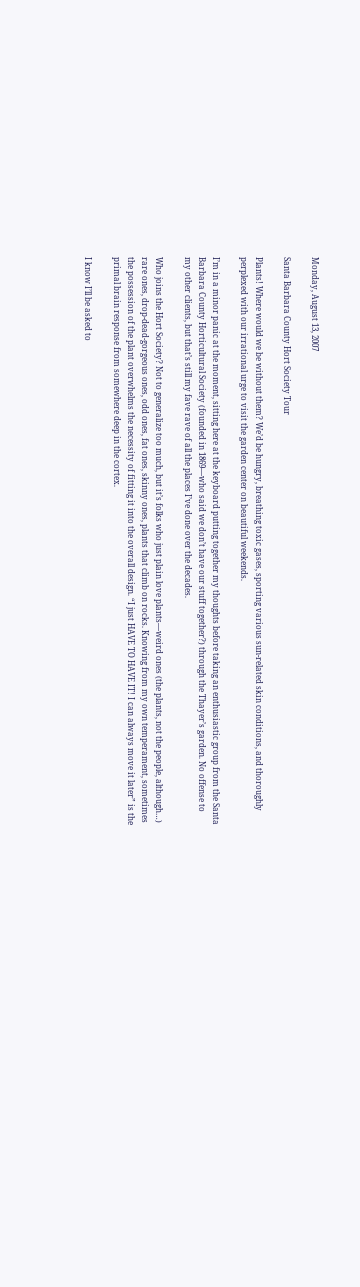Monday, August 13, 2007

Santa Barbara County Hort Society Tour

Plants! Where would we be without them? We’d be hungry, breathing toxic gases, sporting various sun-related skin conditions, and thoroughly perplexed with our irrational urge to visit the garden center on beautiful weekends.

I’m in a minor panic at the moment, sitting here at the keyboard putting together my thoughts before taking an enthusiastic group from the Santa Barbara County Horticultural Society (founded in 1869—who said we don’t have our stuff together?) through the Thayer’s garden. No offense to my other clients, but that’s still my fave rave of all the places I’ve done over the decades.

Who joins the Hort Society? Not to generalize too much, but it’s folks who just plain love plants—weird ones (the plants, not the people, although…) rare ones, drop-dead-gorgeous ones, odd ones, fat ones, skinny ones, plants that climb on rocks. Knowing from my own temperament, sometimes the possession of the plant overwhelms the necessity of fitting it into the overall design. “I just HAVE TO HAVE IT! I can always move it later” is the primal brain response from somewhere deep in the cortex.

I know I’ll be asked to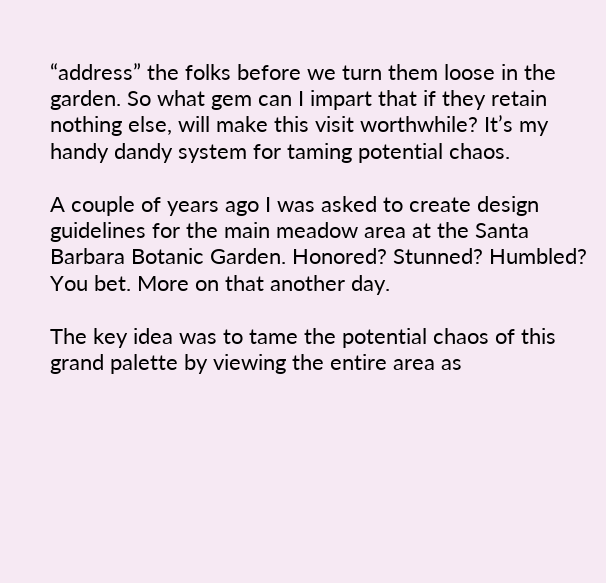“address” the folks before we turn them loose in the garden. So what gem can I impart that if they retain nothing else, will make this visit worthwhile? It’s my handy dandy system for taming potential chaos.

A couple of years ago I was asked to create design guidelines for the main meadow area at the Santa Barbara Botanic Garden. Honored? Stunned? Humbled? You bet. More on that another day.

The key idea was to tame the potential chaos of this grand palette by viewing the entire area as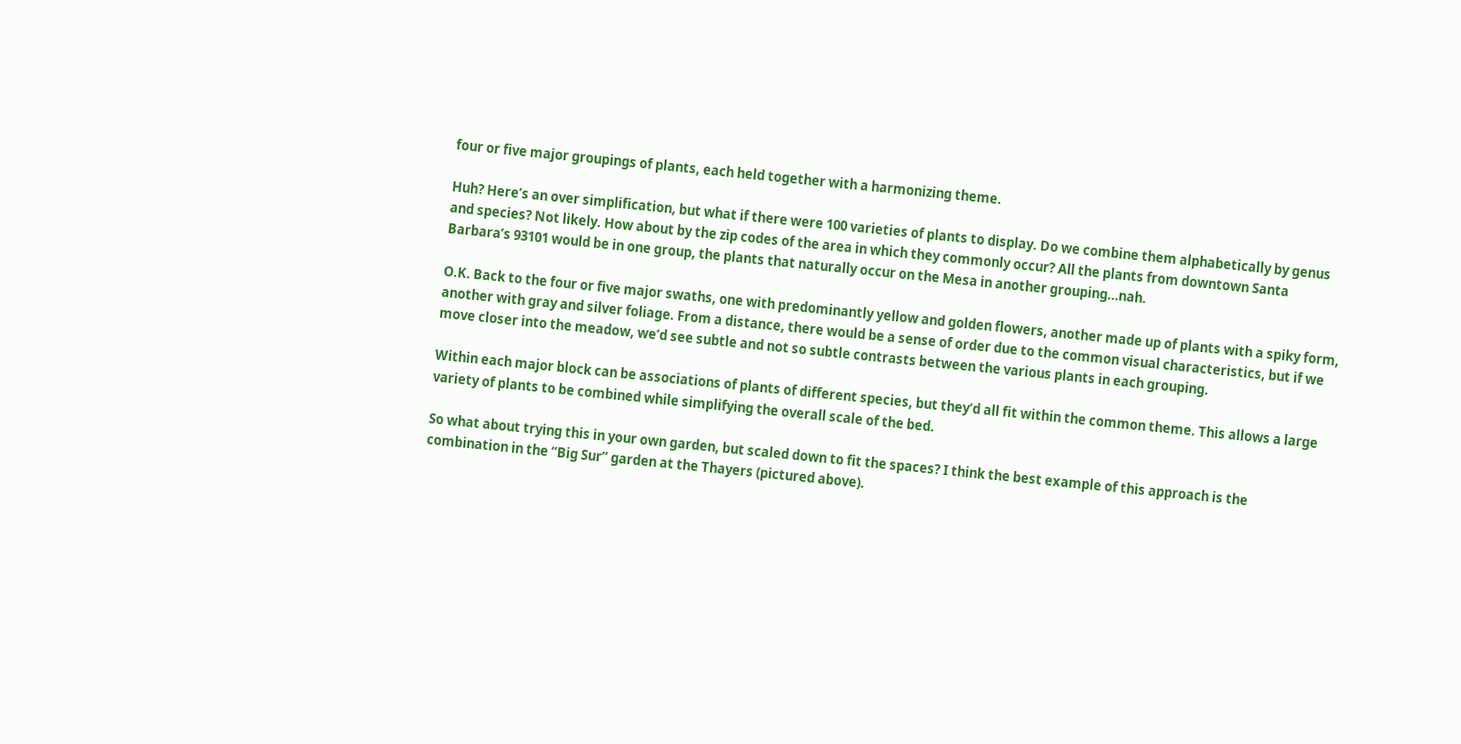four or five major groupings of plants, each held together with a harmonizing theme.

Huh? Here’s an over simplification, but what if there were 100 varieties of plants to display. Do we combine them alphabetically by genus and species? Not likely. How about by the zip codes of the area in which they commonly occur? All the plants from downtown Santa Barbara’s 93101 would be in one group, the plants that naturally occur on the Mesa in another grouping…nah.

O.K. Back to the four or five major swaths, one with predominantly yellow and golden flowers, another made up of plants with a spiky form, another with gray and silver foliage. From a distance, there would be a sense of order due to the common visual characteristics, but if we move closer into the meadow, we’d see subtle and not so subtle contrasts between the various plants in each grouping.

Within each major block can be associations of plants of different species, but they’d all fit within the common theme. This allows a large variety of plants to be combined while simplifying the overall scale of the bed.

So what about trying this in your own garden, but scaled down to fit the spaces? I think the best example of this approach is the combination in the “Big Sur” garden at the Thayers (pictured above).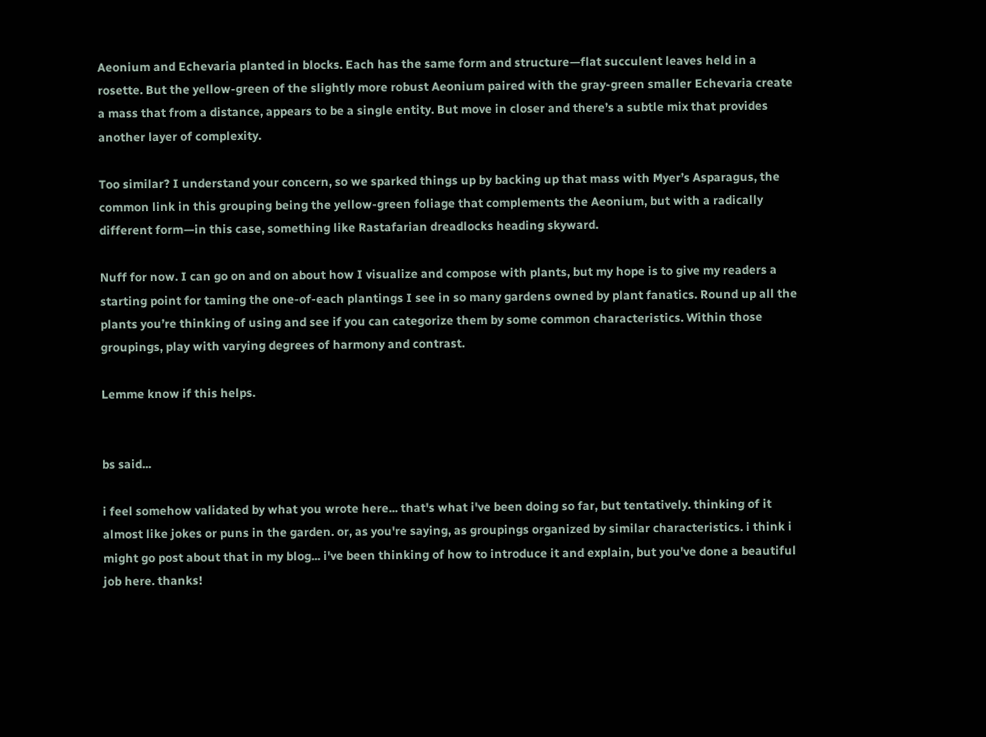Aeonium and Echevaria planted in blocks. Each has the same form and structure—flat succulent leaves held in a rosette. But the yellow-green of the slightly more robust Aeonium paired with the gray-green smaller Echevaria create a mass that from a distance, appears to be a single entity. But move in closer and there’s a subtle mix that provides another layer of complexity.

Too similar? I understand your concern, so we sparked things up by backing up that mass with Myer’s Asparagus, the common link in this grouping being the yellow-green foliage that complements the Aeonium, but with a radically different form—in this case, something like Rastafarian dreadlocks heading skyward.

Nuff for now. I can go on and on about how I visualize and compose with plants, but my hope is to give my readers a starting point for taming the one-of-each plantings I see in so many gardens owned by plant fanatics. Round up all the plants you’re thinking of using and see if you can categorize them by some common characteristics. Within those groupings, play with varying degrees of harmony and contrast.

Lemme know if this helps.


bs said...

i feel somehow validated by what you wrote here... that's what i've been doing so far, but tentatively. thinking of it almost like jokes or puns in the garden. or, as you're saying, as groupings organized by similar characteristics. i think i might go post about that in my blog... i've been thinking of how to introduce it and explain, but you've done a beautiful job here. thanks!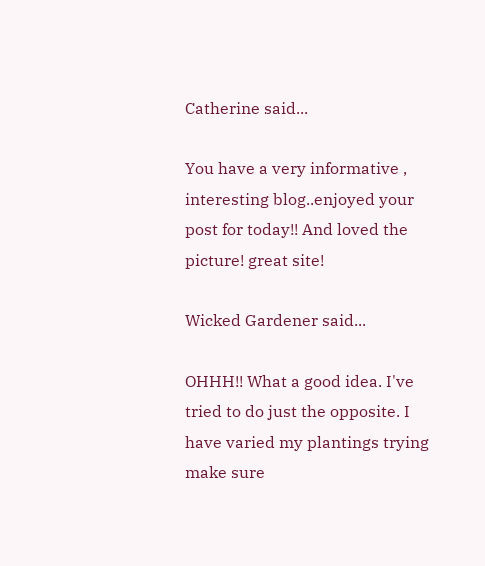Catherine said...

You have a very informative , interesting blog..enjoyed your post for today!! And loved the picture! great site!

Wicked Gardener said...

OHHH!! What a good idea. I've tried to do just the opposite. I have varied my plantings trying make sure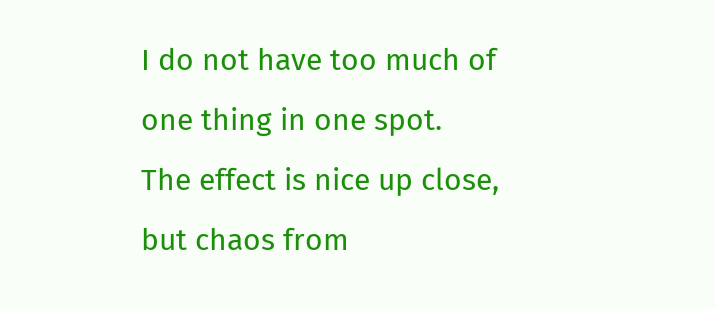I do not have too much of one thing in one spot. The effect is nice up close, but chaos from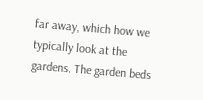far away, which how we typically look at the gardens. The garden beds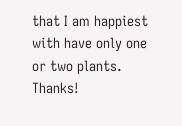that I am happiest with have only one or two plants. Thanks!